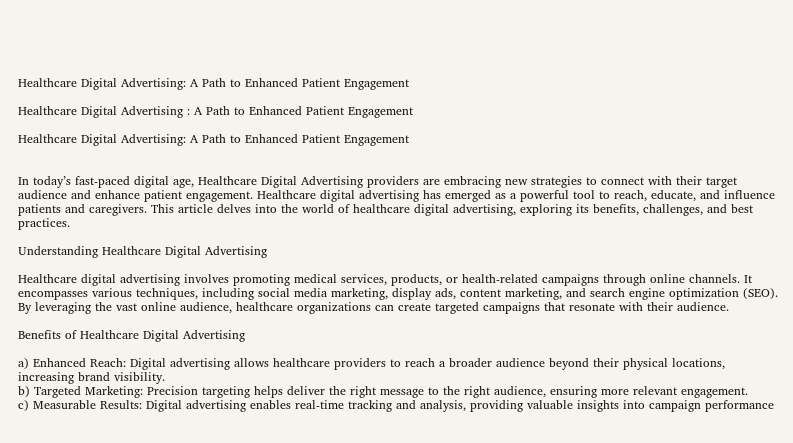Healthcare Digital Advertising: A Path to Enhanced Patient Engagement

Healthcare Digital Advertising : A Path to Enhanced Patient Engagement

Healthcare Digital Advertising: A Path to Enhanced Patient Engagement


In today’s fast-paced digital age, Healthcare Digital Advertising providers are embracing new strategies to connect with their target audience and enhance patient engagement. Healthcare digital advertising has emerged as a powerful tool to reach, educate, and influence patients and caregivers. This article delves into the world of healthcare digital advertising, exploring its benefits, challenges, and best practices.

Understanding Healthcare Digital Advertising

Healthcare digital advertising involves promoting medical services, products, or health-related campaigns through online channels. It encompasses various techniques, including social media marketing, display ads, content marketing, and search engine optimization (SEO). By leveraging the vast online audience, healthcare organizations can create targeted campaigns that resonate with their audience.

Benefits of Healthcare Digital Advertising

a) Enhanced Reach: Digital advertising allows healthcare providers to reach a broader audience beyond their physical locations, increasing brand visibility.
b) Targeted Marketing: Precision targeting helps deliver the right message to the right audience, ensuring more relevant engagement.
c) Measurable Results: Digital advertising enables real-time tracking and analysis, providing valuable insights into campaign performance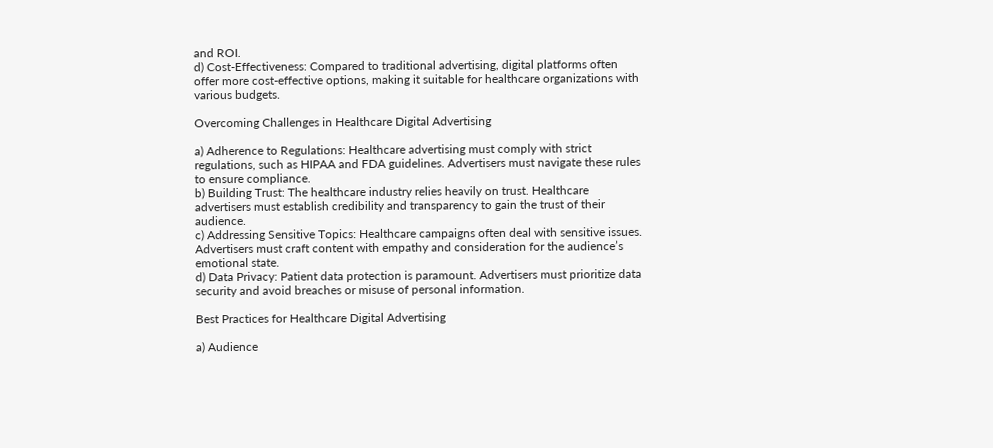and ROI.
d) Cost-Effectiveness: Compared to traditional advertising, digital platforms often offer more cost-effective options, making it suitable for healthcare organizations with various budgets.

Overcoming Challenges in Healthcare Digital Advertising

a) Adherence to Regulations: Healthcare advertising must comply with strict regulations, such as HIPAA and FDA guidelines. Advertisers must navigate these rules to ensure compliance.
b) Building Trust: The healthcare industry relies heavily on trust. Healthcare advertisers must establish credibility and transparency to gain the trust of their audience.
c) Addressing Sensitive Topics: Healthcare campaigns often deal with sensitive issues. Advertisers must craft content with empathy and consideration for the audience’s emotional state.
d) Data Privacy: Patient data protection is paramount. Advertisers must prioritize data security and avoid breaches or misuse of personal information.

Best Practices for Healthcare Digital Advertising

a) Audience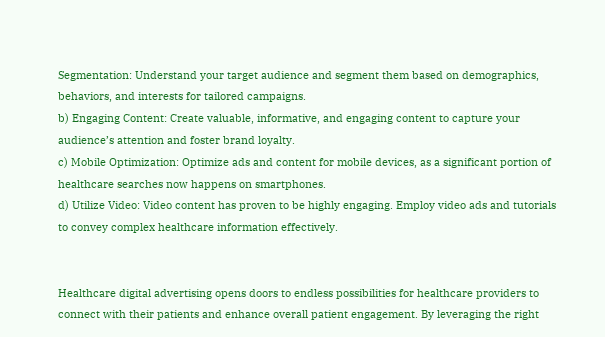Segmentation: Understand your target audience and segment them based on demographics, behaviors, and interests for tailored campaigns.
b) Engaging Content: Create valuable, informative, and engaging content to capture your audience’s attention and foster brand loyalty.
c) Mobile Optimization: Optimize ads and content for mobile devices, as a significant portion of healthcare searches now happens on smartphones.
d) Utilize Video: Video content has proven to be highly engaging. Employ video ads and tutorials to convey complex healthcare information effectively.


Healthcare digital advertising opens doors to endless possibilities for healthcare providers to connect with their patients and enhance overall patient engagement. By leveraging the right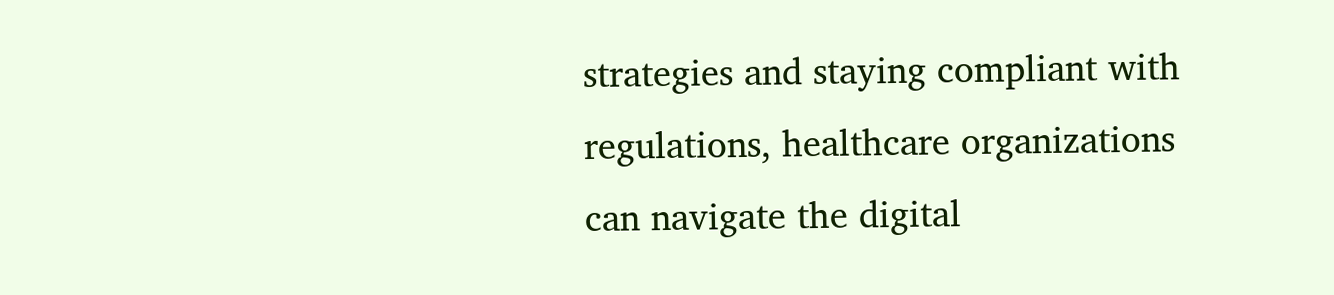strategies and staying compliant with regulations, healthcare organizations can navigate the digital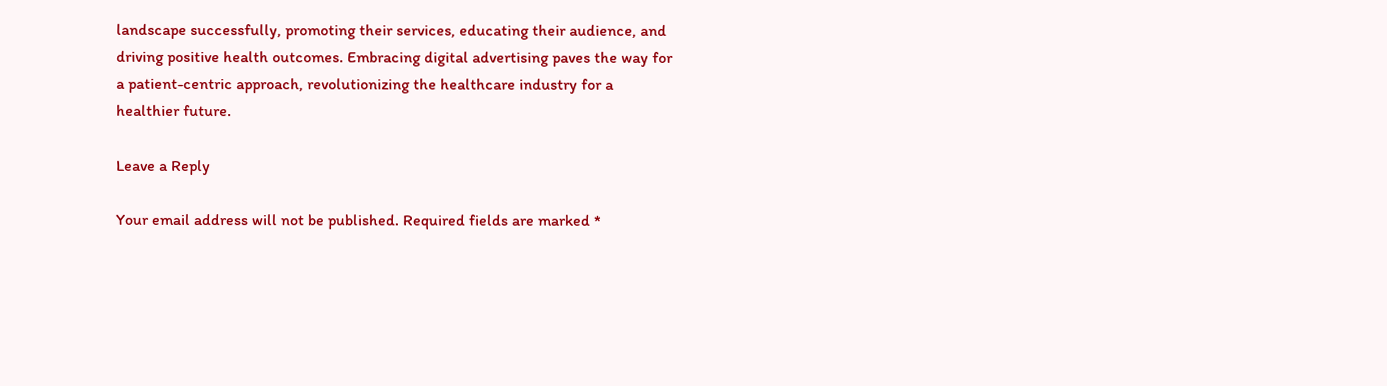landscape successfully, promoting their services, educating their audience, and driving positive health outcomes. Embracing digital advertising paves the way for a patient-centric approach, revolutionizing the healthcare industry for a healthier future.

Leave a Reply

Your email address will not be published. Required fields are marked *